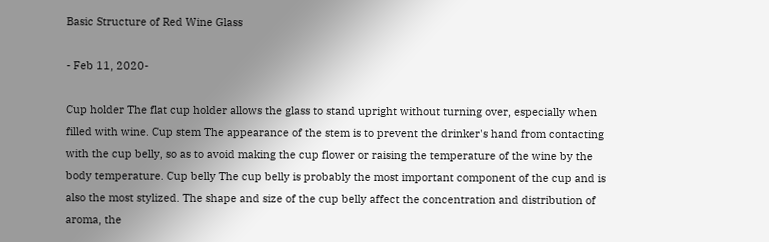Basic Structure of Red Wine Glass

- Feb 11, 2020-

Cup holder The flat cup holder allows the glass to stand upright without turning over, especially when filled with wine. Cup stem The appearance of the stem is to prevent the drinker's hand from contacting with the cup belly, so as to avoid making the cup flower or raising the temperature of the wine by the body temperature. Cup belly The cup belly is probably the most important component of the cup and is also the most stylized. The shape and size of the cup belly affect the concentration and distribution of aroma, the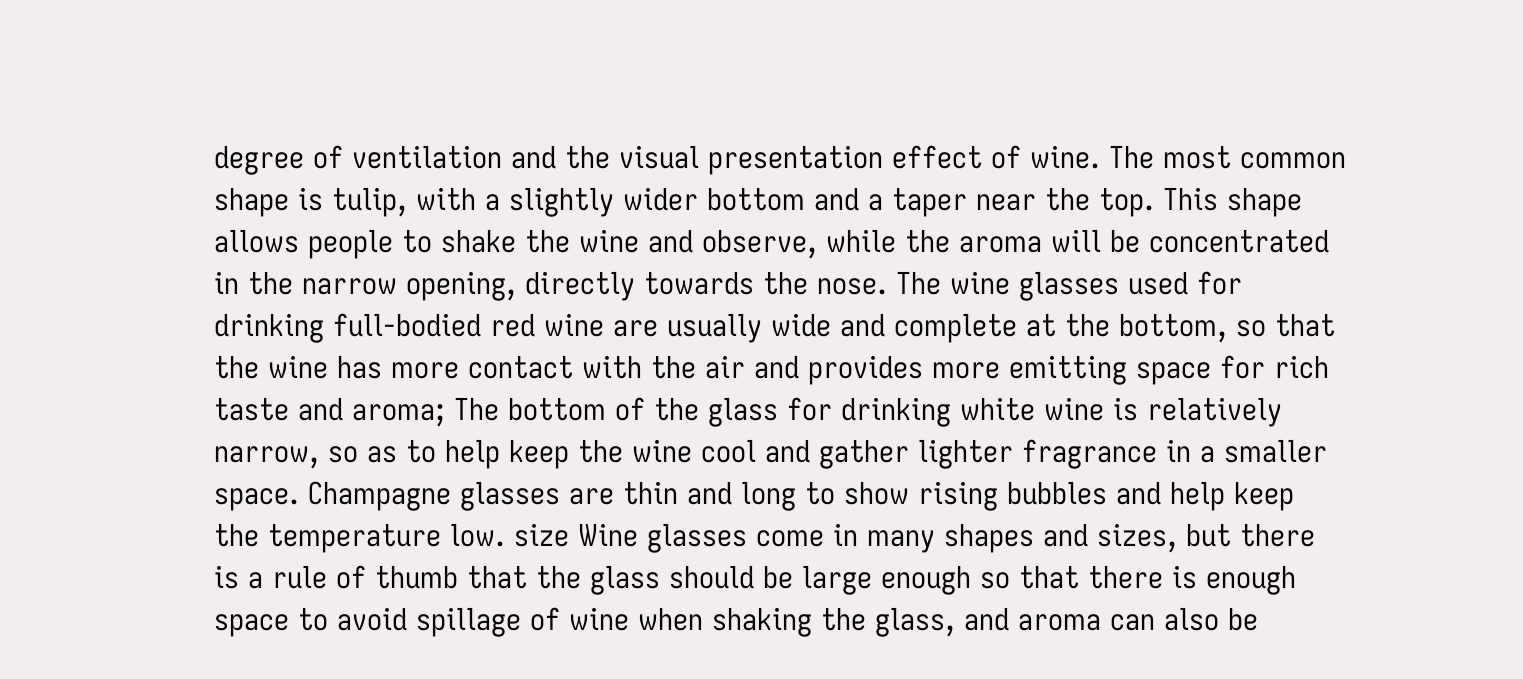degree of ventilation and the visual presentation effect of wine. The most common shape is tulip, with a slightly wider bottom and a taper near the top. This shape allows people to shake the wine and observe, while the aroma will be concentrated in the narrow opening, directly towards the nose. The wine glasses used for drinking full-bodied red wine are usually wide and complete at the bottom, so that the wine has more contact with the air and provides more emitting space for rich taste and aroma; The bottom of the glass for drinking white wine is relatively narrow, so as to help keep the wine cool and gather lighter fragrance in a smaller space. Champagne glasses are thin and long to show rising bubbles and help keep the temperature low. size Wine glasses come in many shapes and sizes, but there is a rule of thumb that the glass should be large enough so that there is enough space to avoid spillage of wine when shaking the glass, and aroma can also be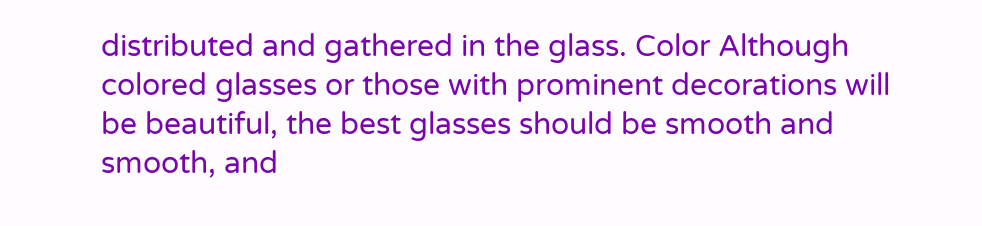distributed and gathered in the glass. Color Although colored glasses or those with prominent decorations will be beautiful, the best glasses should be smooth and smooth, and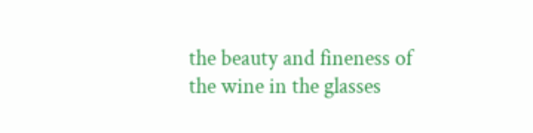the beauty and fineness of the wine in the glasses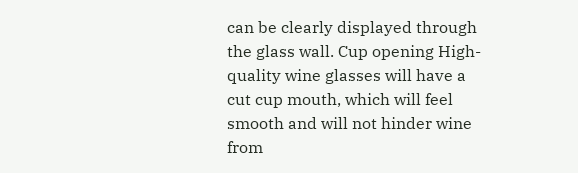can be clearly displayed through the glass wall. Cup opening High-quality wine glasses will have a cut cup mouth, which will feel smooth and will not hinder wine from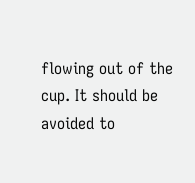flowing out of the cup. It should be avoided to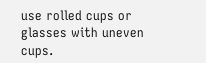use rolled cups or glasses with uneven cups.